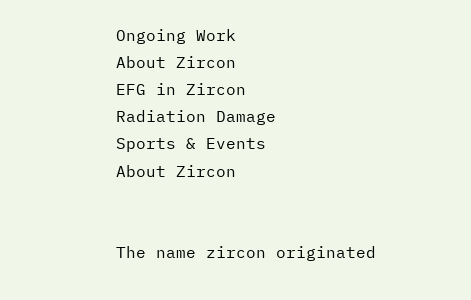Ongoing Work
About Zircon
EFG in Zircon
Radiation Damage
Sports & Events
About Zircon


The name zircon originated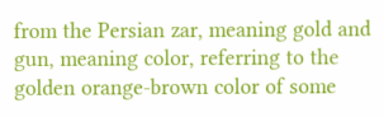from the Persian zar, meaning gold and gun, meaning color, referring to the golden orange-brown color of some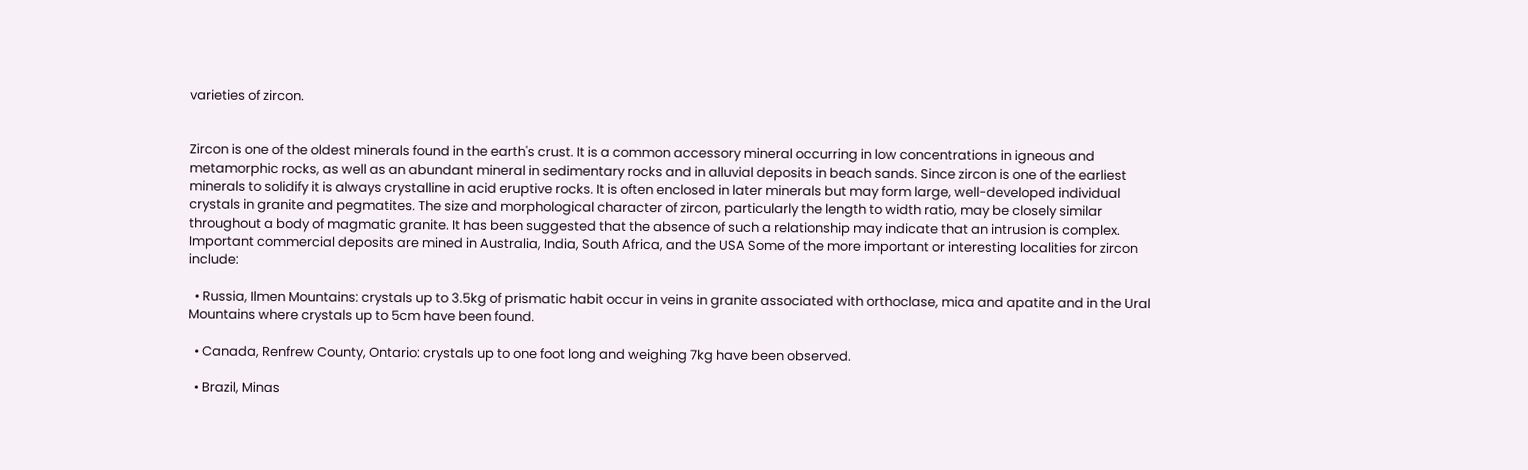varieties of zircon.


Zircon is one of the oldest minerals found in the earth's crust. It is a common accessory mineral occurring in low concentrations in igneous and metamorphic rocks, as well as an abundant mineral in sedimentary rocks and in alluvial deposits in beach sands. Since zircon is one of the earliest minerals to solidify it is always crystalline in acid eruptive rocks. It is often enclosed in later minerals but may form large, well-developed individual crystals in granite and pegmatites. The size and morphological character of zircon, particularly the length to width ratio, may be closely similar throughout a body of magmatic granite. It has been suggested that the absence of such a relationship may indicate that an intrusion is complex. Important commercial deposits are mined in Australia, India, South Africa, and the USA Some of the more important or interesting localities for zircon include:

  • Russia, Ilmen Mountains: crystals up to 3.5kg of prismatic habit occur in veins in granite associated with orthoclase, mica and apatite and in the Ural Mountains where crystals up to 5cm have been found.

  • Canada, Renfrew County, Ontario: crystals up to one foot long and weighing 7kg have been observed.

  • Brazil, Minas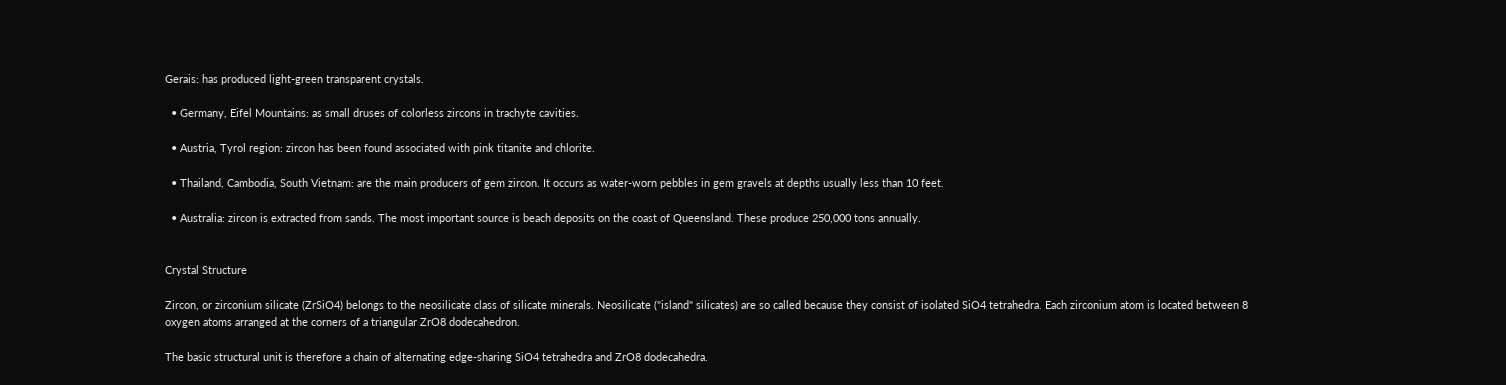Gerais: has produced light-green transparent crystals.

  • Germany, Eifel Mountains: as small druses of colorless zircons in trachyte cavities.

  • Austria, Tyrol region: zircon has been found associated with pink titanite and chlorite.

  • Thailand, Cambodia, South Vietnam: are the main producers of gem zircon. It occurs as water-worn pebbles in gem gravels at depths usually less than 10 feet.

  • Australia: zircon is extracted from sands. The most important source is beach deposits on the coast of Queensland. These produce 250,000 tons annually.


Crystal Structure

Zircon, or zirconium silicate (ZrSiO4) belongs to the neosilicate class of silicate minerals. Neosilicate ("island" silicates) are so called because they consist of isolated SiO4 tetrahedra. Each zirconium atom is located between 8 oxygen atoms arranged at the corners of a triangular ZrO8 dodecahedron.

The basic structural unit is therefore a chain of alternating edge-sharing SiO4 tetrahedra and ZrO8 dodecahedra.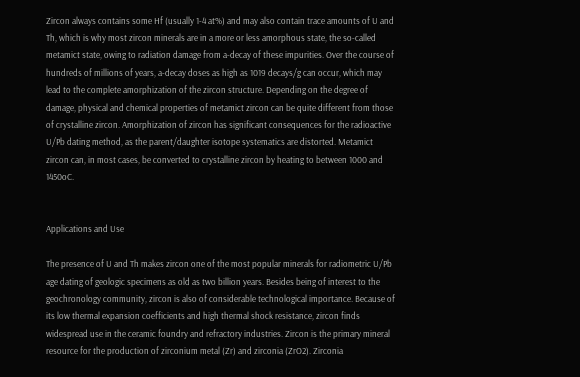Zircon always contains some Hf (usually 1-4 at%) and may also contain trace amounts of U and Th, which is why most zircon minerals are in a more or less amorphous state, the so-called metamict state, owing to radiation damage from a-decay of these impurities. Over the course of hundreds of millions of years, a-decay doses as high as 1019 decays/g can occur, which may lead to the complete amorphization of the zircon structure. Depending on the degree of damage, physical and chemical properties of metamict zircon can be quite different from those of crystalline zircon. Amorphization of zircon has significant consequences for the radioactive U/Pb dating method, as the parent/daughter isotope systematics are distorted. Metamict zircon can, in most cases, be converted to crystalline zircon by heating to between 1000 and 1450oC.


Applications and Use

The presence of U and Th makes zircon one of the most popular minerals for radiometric U/Pb age dating of geologic specimens as old as two billion years. Besides being of interest to the geochronology community, zircon is also of considerable technological importance. Because of its low thermal expansion coefficients and high thermal shock resistance, zircon finds widespread use in the ceramic foundry and refractory industries. Zircon is the primary mineral resource for the production of zirconium metal (Zr) and zirconia (ZrO2). Zirconia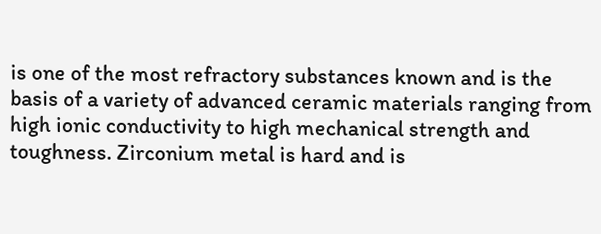is one of the most refractory substances known and is the basis of a variety of advanced ceramic materials ranging from high ionic conductivity to high mechanical strength and toughness. Zirconium metal is hard and is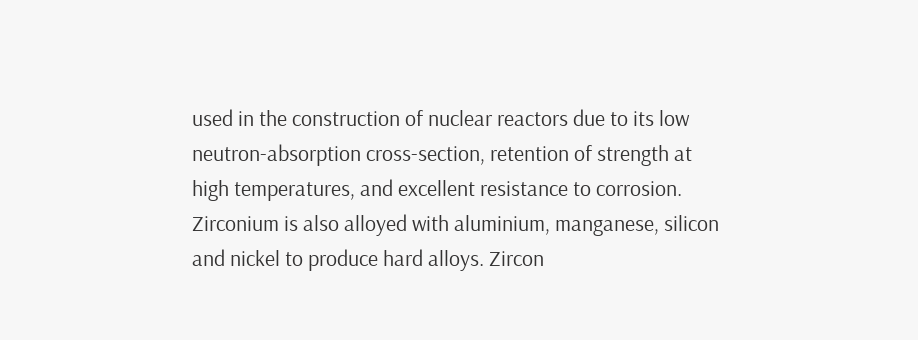used in the construction of nuclear reactors due to its low neutron-absorption cross-section, retention of strength at high temperatures, and excellent resistance to corrosion. Zirconium is also alloyed with aluminium, manganese, silicon and nickel to produce hard alloys. Zircon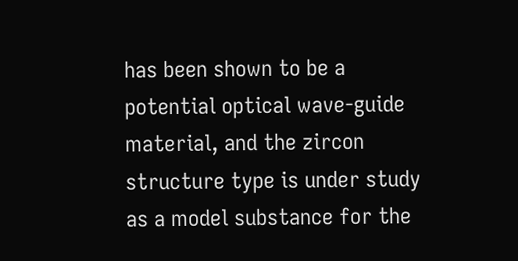has been shown to be a potential optical wave-guide material, and the zircon structure type is under study as a model substance for the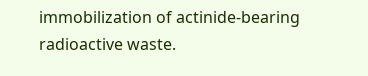immobilization of actinide-bearing radioactive waste.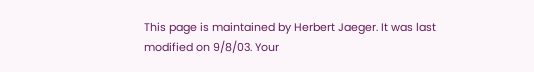This page is maintained by Herbert Jaeger. It was last modified on 9/8/03. Your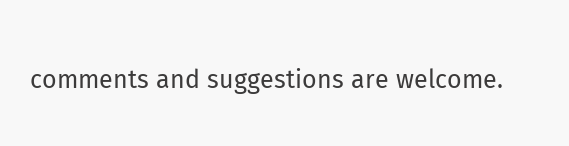comments and suggestions are welcome.